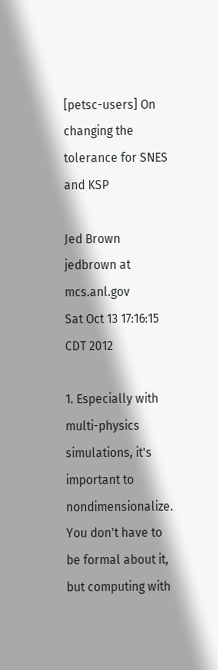[petsc-users] On changing the tolerance for SNES and KSP

Jed Brown jedbrown at mcs.anl.gov
Sat Oct 13 17:16:15 CDT 2012

1. Especially with multi-physics simulations, it's important to
nondimensionalize. You don't have to be formal about it, but computing with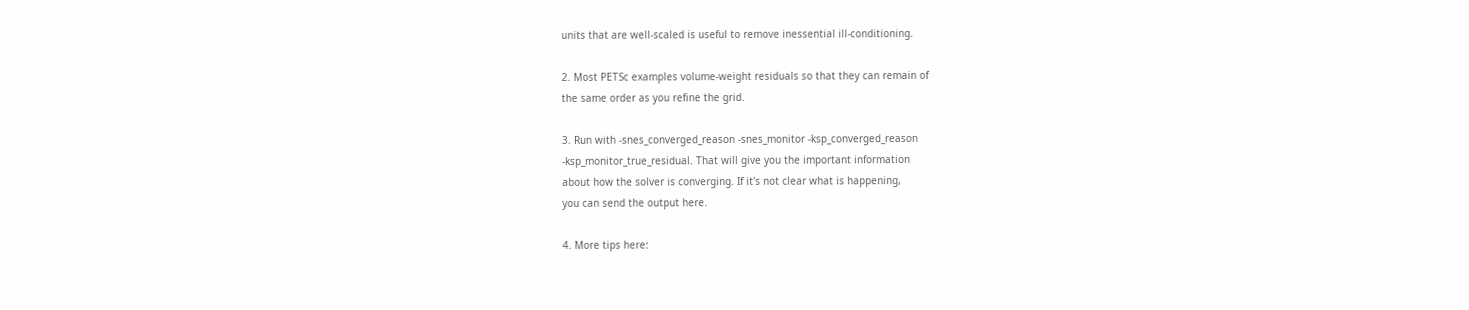units that are well-scaled is useful to remove inessential ill-conditioning.

2. Most PETSc examples volume-weight residuals so that they can remain of
the same order as you refine the grid.

3. Run with -snes_converged_reason -snes_monitor -ksp_converged_reason
-ksp_monitor_true_residual. That will give you the important information
about how the solver is converging. If it's not clear what is happening,
you can send the output here.

4. More tips here: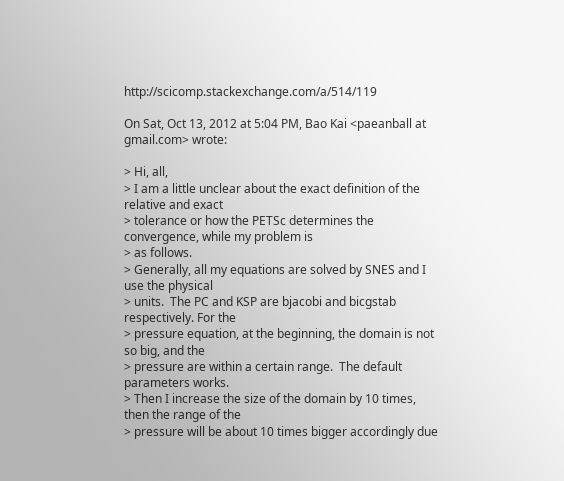http://scicomp.stackexchange.com/a/514/119

On Sat, Oct 13, 2012 at 5:04 PM, Bao Kai <paeanball at gmail.com> wrote:

> Hi, all,
> I am a little unclear about the exact definition of the relative and exact
> tolerance or how the PETSc determines the convergence, while my problem is
> as follows.
> Generally, all my equations are solved by SNES and I use the physical
> units.  The PC and KSP are bjacobi and bicgstab respectively. For the
> pressure equation, at the beginning, the domain is not so big, and the
> pressure are within a certain range.  The default parameters works.
> Then I increase the size of the domain by 10 times, then the range of the
> pressure will be about 10 times bigger accordingly due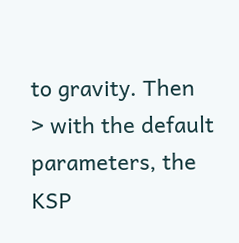to gravity. Then
> with the default parameters, the KSP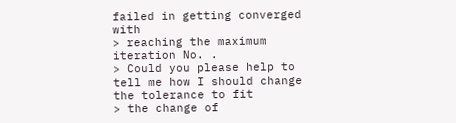failed in getting converged with
> reaching the maximum iteration No. .
> Could you please help to tell me how I should change the tolerance to fit
> the change of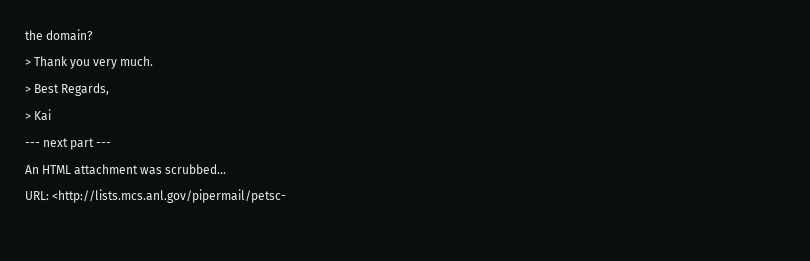the domain?
> Thank you very much.
> Best Regards,
> Kai
--- next part ---
An HTML attachment was scrubbed...
URL: <http://lists.mcs.anl.gov/pipermail/petsc-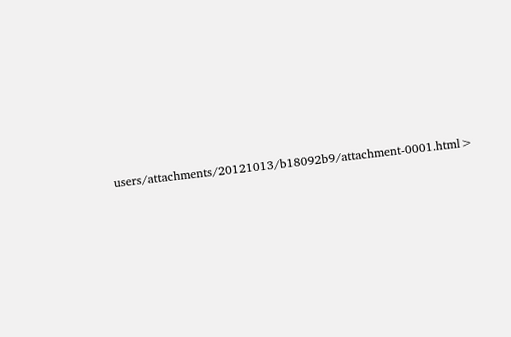users/attachments/20121013/b18092b9/attachment-0001.html>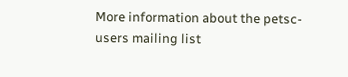More information about the petsc-users mailing list